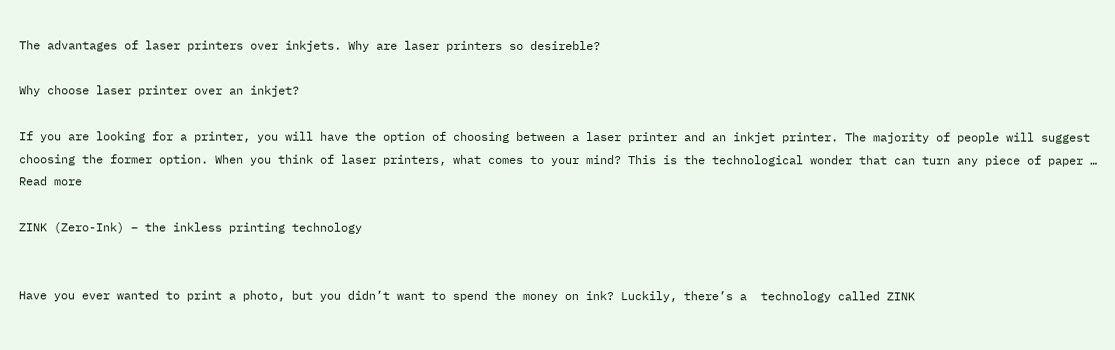The advantages of laser printers over inkjets. Why are laser printers so desireble?

Why choose laser printer over an inkjet?

If you are looking for a printer, you will have the option of choosing between a laser printer and an inkjet printer. The majority of people will suggest choosing the former option. When you think of laser printers, what comes to your mind? This is the technological wonder that can turn any piece of paper … Read more

ZINK (Zero-Ink) – the inkless printing technology


Have you ever wanted to print a photo, but you didn’t want to spend the money on ink? Luckily, there’s a  technology called ZINK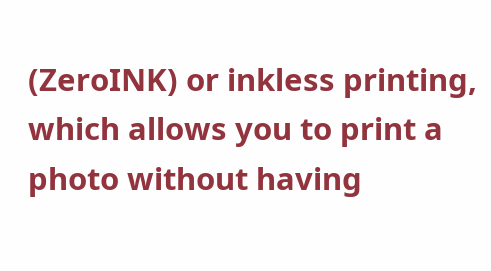(ZeroINK) or inkless printing, which allows you to print a photo without having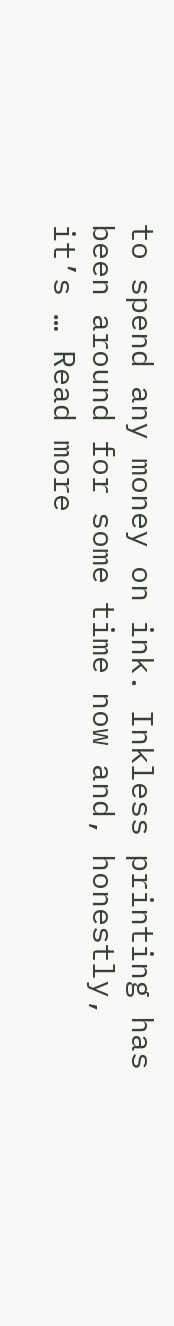to spend any money on ink. Inkless printing has been around for some time now and, honestly, it’s … Read more